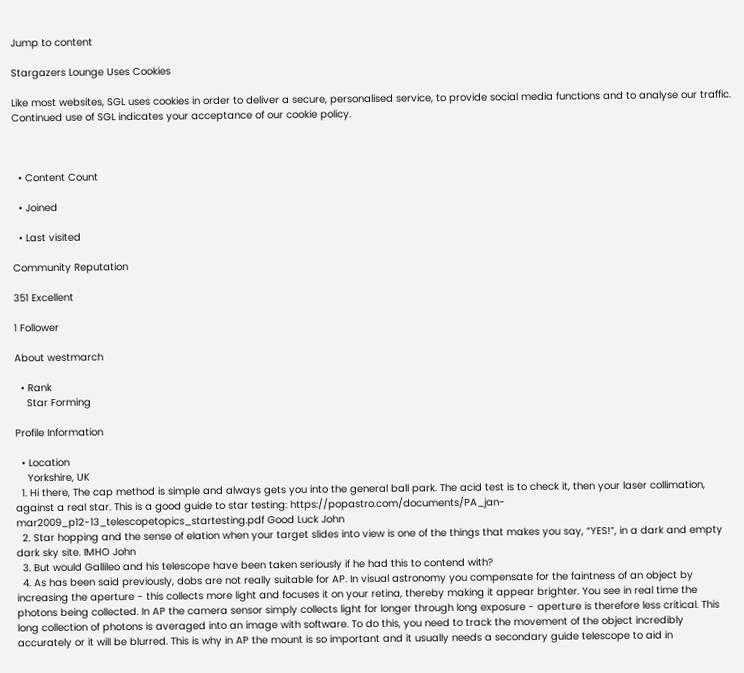Jump to content

Stargazers Lounge Uses Cookies

Like most websites, SGL uses cookies in order to deliver a secure, personalised service, to provide social media functions and to analyse our traffic. Continued use of SGL indicates your acceptance of our cookie policy.



  • Content Count

  • Joined

  • Last visited

Community Reputation

351 Excellent

1 Follower

About westmarch

  • Rank
    Star Forming

Profile Information

  • Location
    Yorkshire, UK
  1. Hi there, The cap method is simple and always gets you into the general ball park. The acid test is to check it, then your laser collimation, against a real star. This is a good guide to star testing: https://popastro.com/documents/PA_jan-mar2009_p12-13_telescopetopics_startesting.pdf Good Luck John
  2. Star hopping and the sense of elation when your target slides into view is one of the things that makes you say, “YES!”, in a dark and empty dark sky site. IMHO John
  3. But would Gallileo and his telescope have been taken seriously if he had this to contend with?
  4. As has been said previously, dobs are not really suitable for AP. In visual astronomy you compensate for the faintness of an object by increasing the aperture - this collects more light and focuses it on your retina, thereby making it appear brighter. You see in real time the photons being collected. In AP the camera sensor simply collects light for longer through long exposure - aperture is therefore less critical. This long collection of photons is averaged into an image with software. To do this, you need to track the movement of the object incredibly accurately or it will be blurred. This is why in AP the mount is so important and it usually needs a secondary guide telescope to aid in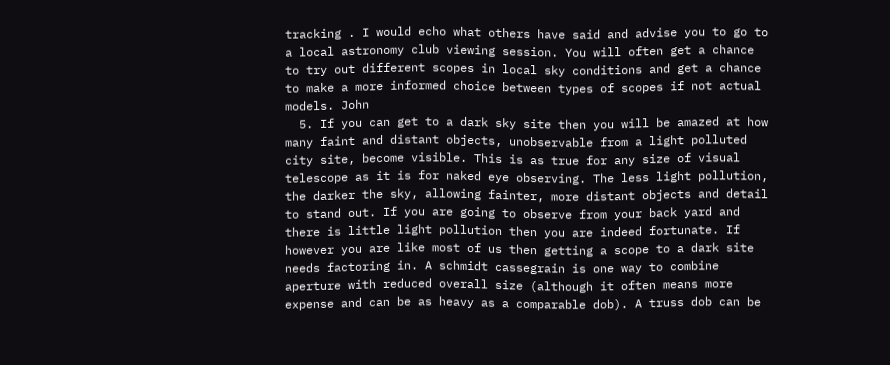tracking . I would echo what others have said and advise you to go to a local astronomy club viewing session. You will often get a chance to try out different scopes in local sky conditions and get a chance to make a more informed choice between types of scopes if not actual models. John
  5. If you can get to a dark sky site then you will be amazed at how many faint and distant objects, unobservable from a light polluted city site, become visible. This is as true for any size of visual telescope as it is for naked eye observing. The less light pollution, the darker the sky, allowing fainter, more distant objects and detail to stand out. If you are going to observe from your back yard and there is little light pollution then you are indeed fortunate. If however you are like most of us then getting a scope to a dark site needs factoring in. A schmidt cassegrain is one way to combine aperture with reduced overall size (although it often means more expense and can be as heavy as a comparable dob). A truss dob can be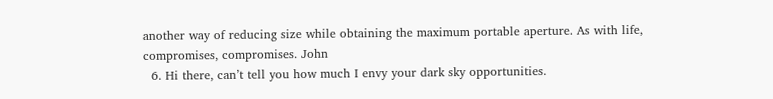another way of reducing size while obtaining the maximum portable aperture. As with life, compromises, compromises. John
  6. Hi there, can’t tell you how much I envy your dark sky opportunities.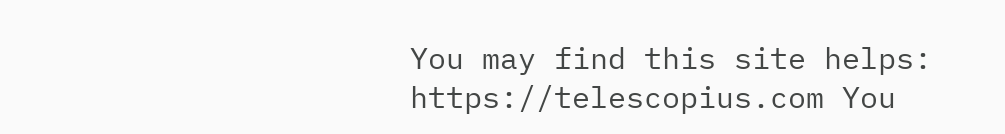You may find this site helps: https://telescopius.com You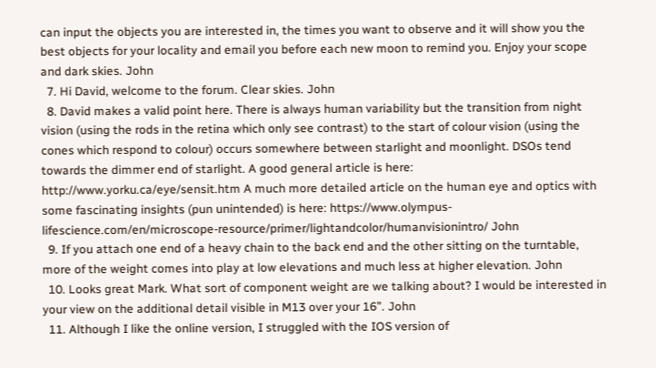can input the objects you are interested in, the times you want to observe and it will show you the best objects for your locality and email you before each new moon to remind you. Enjoy your scope and dark skies. John
  7. Hi David, welcome to the forum. Clear skies. John
  8. David makes a valid point here. There is always human variability but the transition from night vision (using the rods in the retina which only see contrast) to the start of colour vision (using the cones which respond to colour) occurs somewhere between starlight and moonlight. DSOs tend towards the dimmer end of starlight. A good general article is here: http://www.yorku.ca/eye/sensit.htm A much more detailed article on the human eye and optics with some fascinating insights (pun unintended) is here: https://www.olympus-lifescience.com/en/microscope-resource/primer/lightandcolor/humanvisionintro/ John
  9. If you attach one end of a heavy chain to the back end and the other sitting on the turntable, more of the weight comes into play at low elevations and much less at higher elevation. John
  10. Looks great Mark. What sort of component weight are we talking about? I would be interested in your view on the additional detail visible in M13 over your 16”. John
  11. Although I like the online version, I struggled with the IOS version of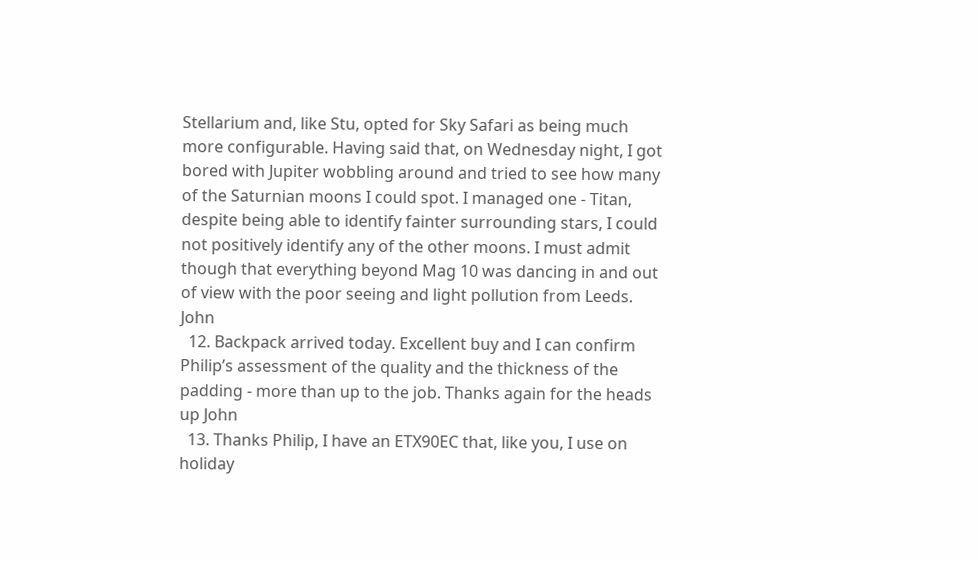Stellarium and, like Stu, opted for Sky Safari as being much more configurable. Having said that, on Wednesday night, I got bored with Jupiter wobbling around and tried to see how many of the Saturnian moons I could spot. I managed one - Titan, despite being able to identify fainter surrounding stars, I could not positively identify any of the other moons. I must admit though that everything beyond Mag 10 was dancing in and out of view with the poor seeing and light pollution from Leeds. John
  12. Backpack arrived today. Excellent buy and I can confirm Philip’s assessment of the quality and the thickness of the padding - more than up to the job. Thanks again for the heads up John
  13. Thanks Philip, I have an ETX90EC that, like you, I use on holiday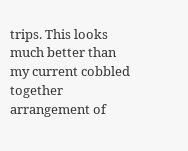trips. This looks much better than my current cobbled together arrangement of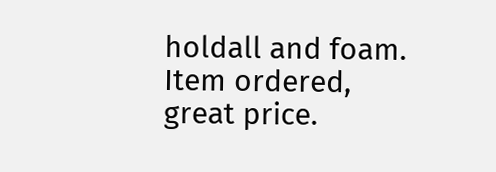holdall and foam. Item ordered, great price.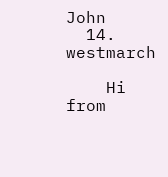John
  14. westmarch

    Hi from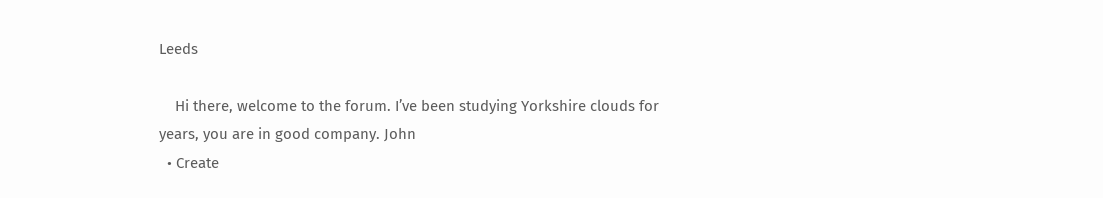Leeds

    Hi there, welcome to the forum. I’ve been studying Yorkshire clouds for years, you are in good company. John
  • Create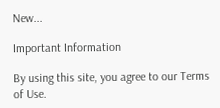New...

Important Information

By using this site, you agree to our Terms of Use.